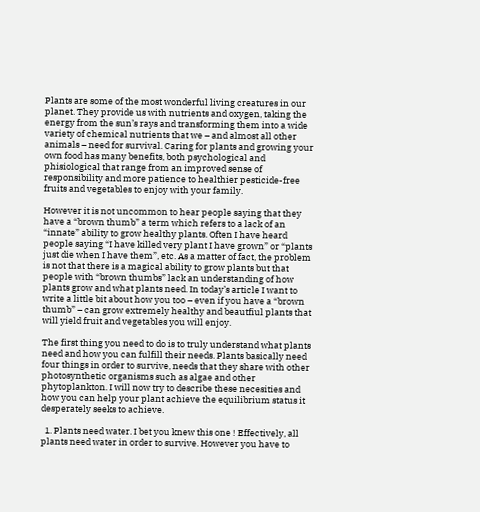Plants are some of the most wonderful living creatures in our planet. They provide us with nutrients and oxygen, taking the energy from the sun’s rays and transforming them into a wide variety of chemical nutrients that we – and almost all other animals – need for survival. Caring for plants and growing your own food has many benefits, both psychological and phisiological that range from an improved sense of responsibility and more patience to healthier pesticide-free fruits and vegetables to enjoy with your family.

However it is not uncommon to hear people saying that they have a “brown thumb” a term which refers to a lack of an “innate” ability to grow healthy plants. Often I have heard people saying “I have killed very plant I have grown” or “plants just die when I have them”, etc. As a matter of fact, the problem is not that there is a magical ability to grow plants but that people with “brown thumbs” lack an understanding of how plants grow and what plants need. In today’s article I want to write a little bit about how you too – even if you have a “brown thumb” – can grow extremely healthy and beautfiul plants that will yield fruit and vegetables you will enjoy.

The first thing you need to do is to truly understand what plants need and how you can fulfill their needs. Plants basically need four things in order to survive, needs that they share with other photosynthetic organisms such as algae and other phytoplankton. I will now try to describe these necesities and how you can help your plant achieve the equilibrium status it desperately seeks to achieve.

  1. Plants need water. I bet you knew this one ! Effectively, all plants need water in order to survive. However you have to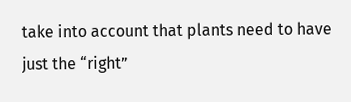take into account that plants need to have just the “right”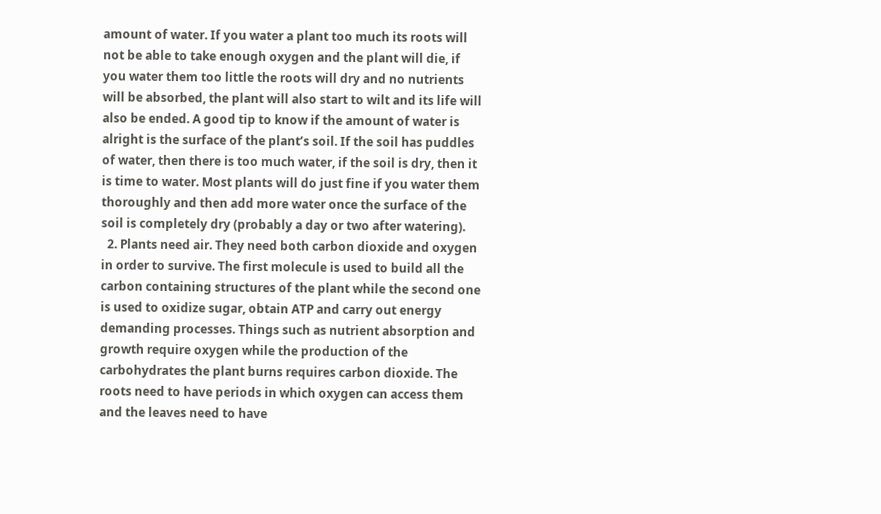amount of water. If you water a plant too much its roots will not be able to take enough oxygen and the plant will die, if you water them too little the roots will dry and no nutrients will be absorbed, the plant will also start to wilt and its life will also be ended. A good tip to know if the amount of water is alright is the surface of the plant’s soil. If the soil has puddles of water, then there is too much water, if the soil is dry, then it is time to water. Most plants will do just fine if you water them thoroughly and then add more water once the surface of the soil is completely dry (probably a day or two after watering).
  2. Plants need air. They need both carbon dioxide and oxygen in order to survive. The first molecule is used to build all the carbon containing structures of the plant while the second one is used to oxidize sugar, obtain ATP and carry out energy demanding processes. Things such as nutrient absorption and growth require oxygen while the production of the carbohydrates the plant burns requires carbon dioxide. The roots need to have periods in which oxygen can access them and the leaves need to have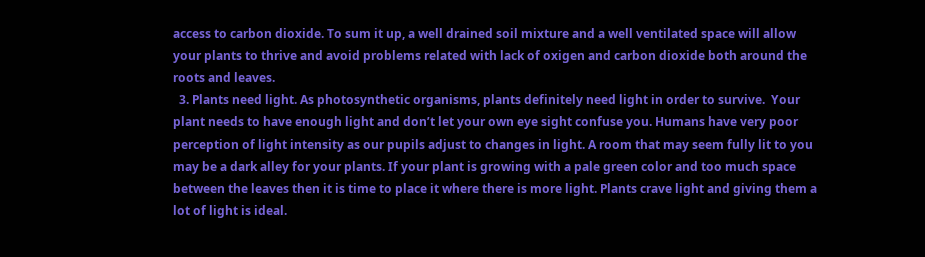access to carbon dioxide. To sum it up, a well drained soil mixture and a well ventilated space will allow your plants to thrive and avoid problems related with lack of oxigen and carbon dioxide both around the roots and leaves.
  3. Plants need light. As photosynthetic organisms, plants definitely need light in order to survive.  Your plant needs to have enough light and don’t let your own eye sight confuse you. Humans have very poor perception of light intensity as our pupils adjust to changes in light. A room that may seem fully lit to you may be a dark alley for your plants. If your plant is growing with a pale green color and too much space between the leaves then it is time to place it where there is more light. Plants crave light and giving them a lot of light is ideal.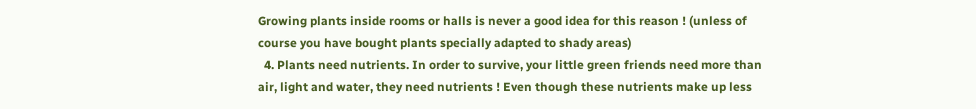Growing plants inside rooms or halls is never a good idea for this reason ! (unless of course you have bought plants specially adapted to shady areas)
  4. Plants need nutrients. In order to survive, your little green friends need more than air, light and water, they need nutrients ! Even though these nutrients make up less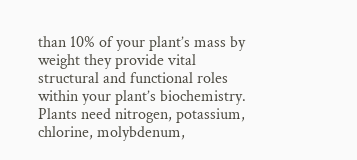than 10% of your plant’s mass by weight they provide vital structural and functional roles within your plant’s biochemistry. Plants need nitrogen, potassium, chlorine, molybdenum,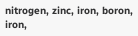nitrogen, zinc, iron, boron, iron,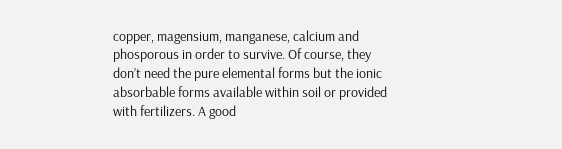copper, magensium, manganese, calcium and phosporous in order to survive. Of course, they don’t need the pure elemental forms but the ionic absorbable forms available within soil or provided with fertilizers. A good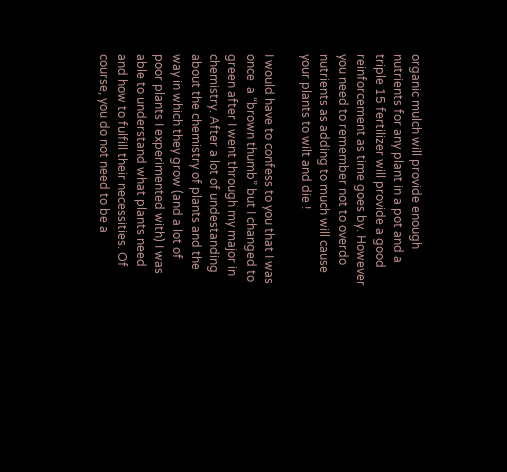organic mulch will provide enough nutrients for any plant in a pot and a triple 15 fertilizer will provide a good reinforcement as time goes by. However you need to remember not to overdo nutrients as adding to much will cause your plants to wilt and die !

I would have to confess to you that I was once  a “brown thumb” but I changed to green after I went through my major in chemistry. After a lot of undestanding about the chemistry of plants and the way in which they grow (and a lot of poor plants I experimented with) I was able to understand what plants need and how to fulfill their necessities. Of course, you do not need to be a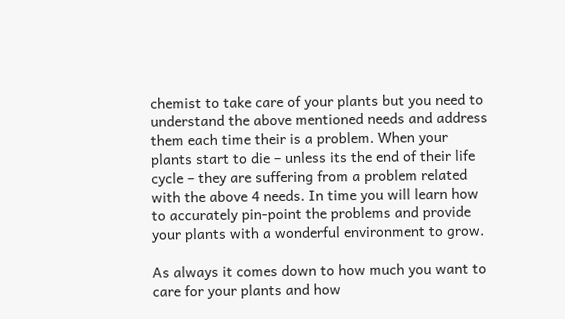chemist to take care of your plants but you need to understand the above mentioned needs and address them each time their is a problem. When your plants start to die – unless its the end of their life cycle – they are suffering from a problem related with the above 4 needs. In time you will learn how to accurately pin-point the problems and provide your plants with a wonderful environment to grow.

As always it comes down to how much you want to care for your plants and how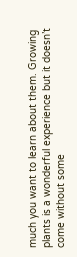much you want to learn about them. Growing plants is a wonderful experience but it doesn’t come without some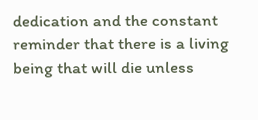dedication and the constant reminder that there is a living being that will die unless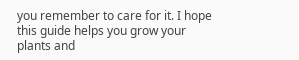you remember to care for it. I hope this guide helps you grow your plants and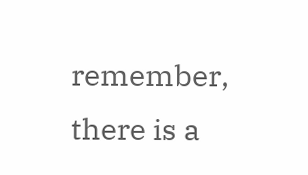remember, there is a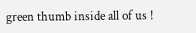green thumb inside all of us !